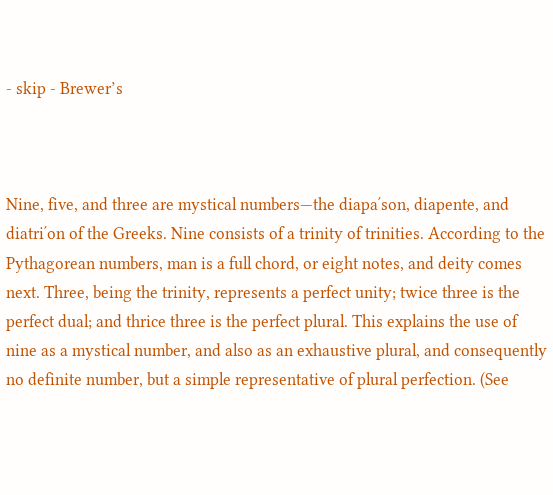- skip - Brewer’s



Nine, five, and three are mystical numbers—the diapaʹson, diapente, and diatriʹon of the Greeks. Nine consists of a trinity of trinities. According to the Pythagorean numbers, man is a full chord, or eight notes, and deity comes next. Three, being the trinity, represents a perfect unity; twice three is the perfect dual; and thrice three is the perfect plural. This explains the use of nine as a mystical number, and also as an exhaustive plural, and consequently no definite number, but a simple representative of plural perfection. (See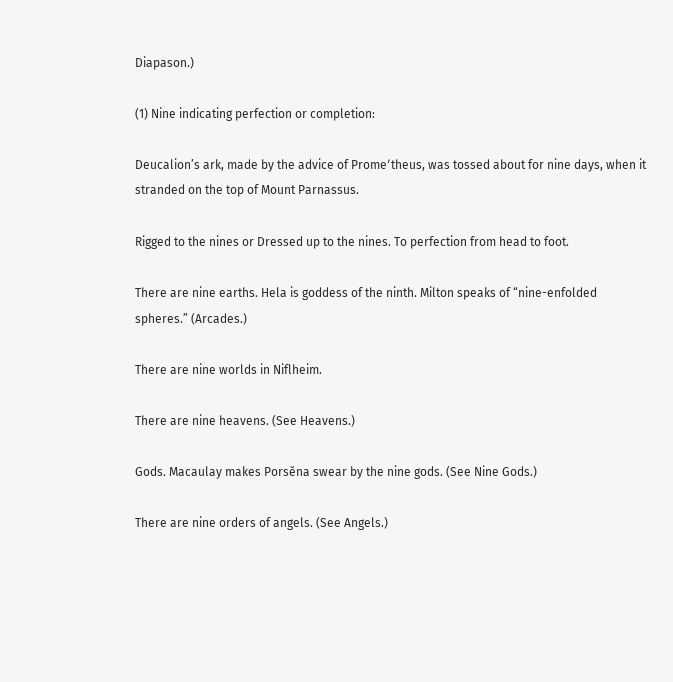Diapason.)

(1) Nine indicating perfection or completion:

Deucalion’s ark, made by the advice of Promeʹtheus, was tossed about for nine days, when it stranded on the top of Mount Parnassus.

Rigged to the nines or Dressed up to the nines. To perfection from head to foot.

There are nine earths. Hela is goddess of the ninth. Milton speaks of “nine-enfolded spheres.” (Arcades.)

There are nine worlds in Niflheim.

There are nine heavens. (See Heavens.)

Gods. Macaulay makes Porsĕna swear by the nine gods. (See Nine Gods.)

There are nine orders of angels. (See Angels.)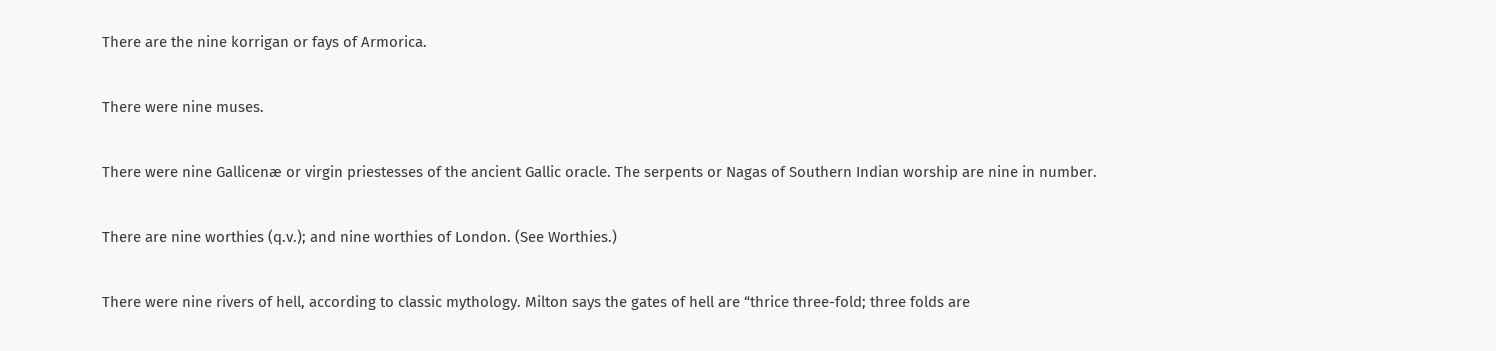There are the nine korrigan or fays of Armorica.

There were nine muses.

There were nine Gallicenæ or virgin priestesses of the ancient Gallic oracle. The serpents or Nagas of Southern Indian worship are nine in number.

There are nine worthies (q.v.); and nine worthies of London. (See Worthies.)

There were nine rivers of hell, according to classic mythology. Milton says the gates of hell are “thrice three-fold; three folds are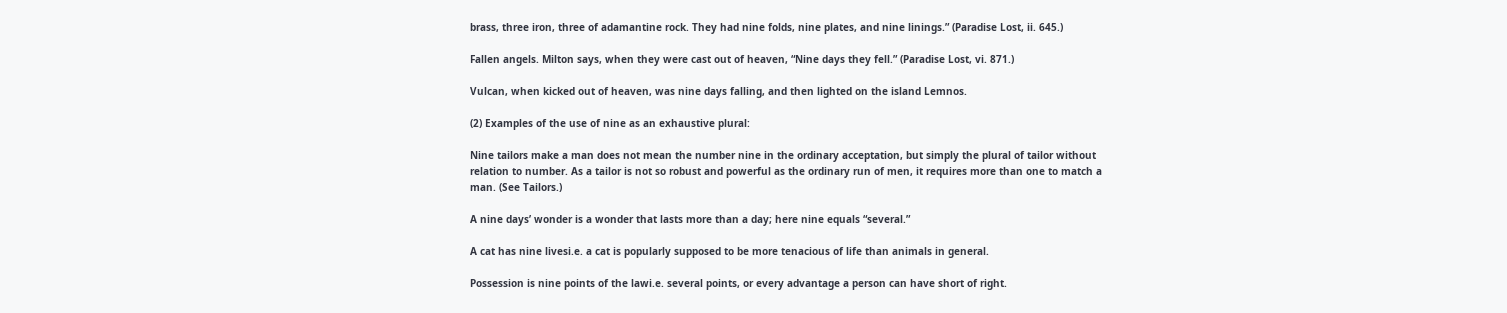brass, three iron, three of adamantine rock. They had nine folds, nine plates, and nine linings.” (Paradise Lost, ii. 645.)

Fallen angels. Milton says, when they were cast out of heaven, “Nine days they fell.” (Paradise Lost, vi. 871.)

Vulcan, when kicked out of heaven, was nine days falling, and then lighted on the island Lemnos.

(2) Examples of the use of nine as an exhaustive plural:

Nine tailors make a man does not mean the number nine in the ordinary acceptation, but simply the plural of tailor without relation to number. As a tailor is not so robust and powerful as the ordinary run of men, it requires more than one to match a man. (See Tailors.)

A nine daysʹ wonder is a wonder that lasts more than a day; here nine equals “several.”

A cat has nine livesi.e. a cat is popularly supposed to be more tenacious of life than animals in general.

Possession is nine points of the lawi.e. several points, or every advantage a person can have short of right.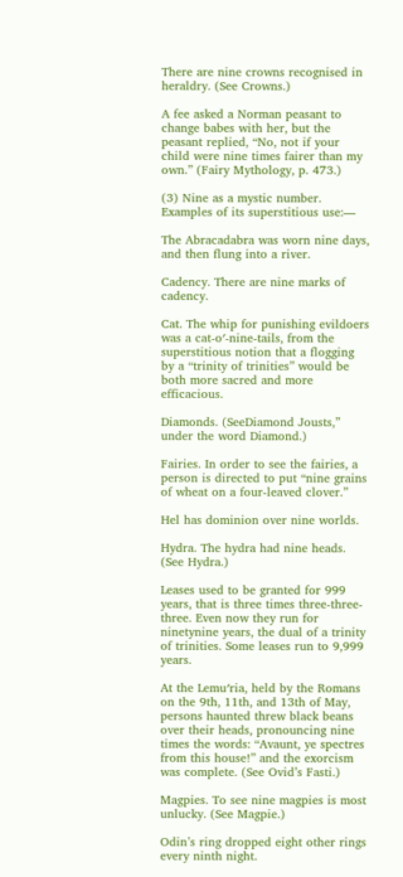There are nine crowns recognised in heraldry. (See Crowns.)

A fee asked a Norman peasant to change babes with her, but the peasant replied, “No, not if your child were nine times fairer than my own.” (Fairy Mythology, p. 473.)

(3) Nine as a mystic number. Examples of its superstitious use:—

The Abracadabra was worn nine days, and then flung into a river.

Cadency. There are nine marks of cadency.

Cat. The whip for punishing evildoers was a cat-oʹ-nine-tails, from the superstitious notion that a flogging by a “trinity of trinities” would be both more sacred and more efficacious.

Diamonds. (SeeDiamond Jousts,” under the word Diamond.)

Fairies. In order to see the fairies, a person is directed to put “nine grains of wheat on a four-leaved clover.”

Hel has dominion over nine worlds.

Hydra. The hydra had nine heads. (See Hydra.)

Leases used to be granted for 999 years, that is three times three-three-three. Even now they run for ninetynine years, the dual of a trinity of trinities. Some leases run to 9,999 years.

At the Lemuʹria, held by the Romans on the 9th, 11th, and 13th of May, persons haunted threw black beans over their heads, pronouncing nine times the words: “Avaunt, ye spectres from this house!” and the exorcism was complete. (See Ovid’s Fasti.)

Magpies. To see nine magpies is most unlucky. (See Magpie.)

Odin’s ring dropped eight other rings every ninth night.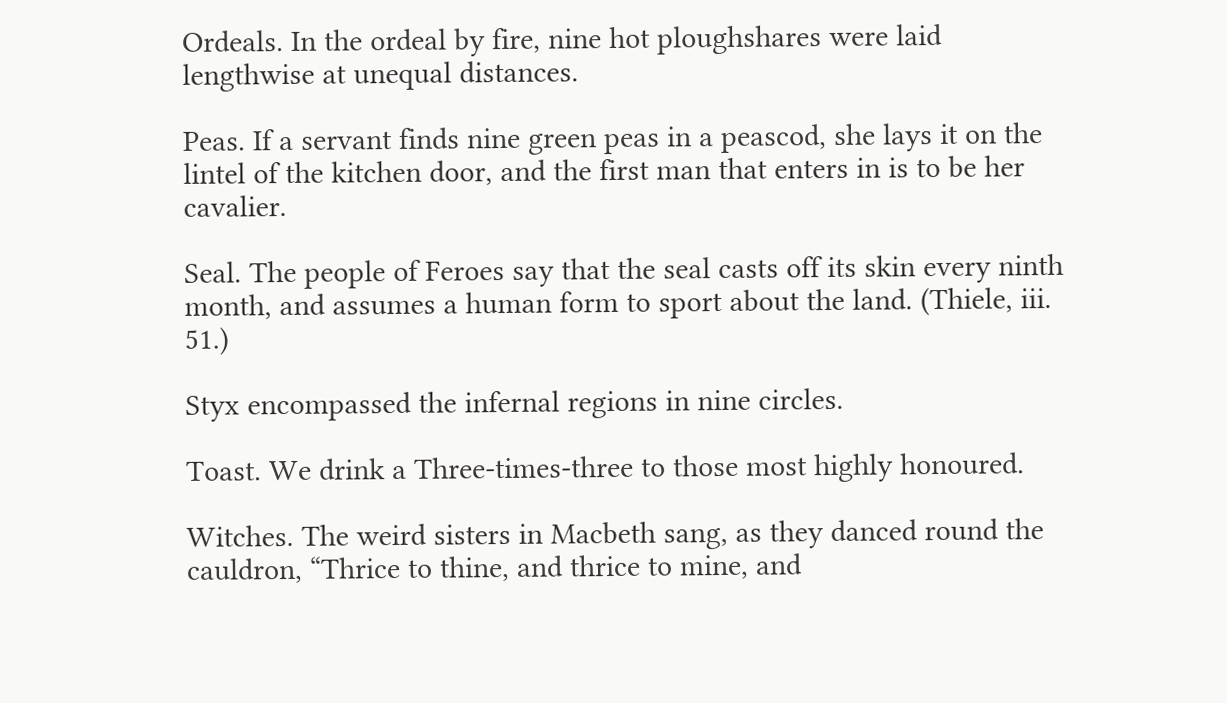Ordeals. In the ordeal by fire, nine hot ploughshares were laid lengthwise at unequal distances.

Peas. If a servant finds nine green peas in a peascod, she lays it on the lintel of the kitchen door, and the first man that enters in is to be her cavalier.

Seal. The people of Feroes say that the seal casts off its skin every ninth month, and assumes a human form to sport about the land. (Thiele, iii. 51.)

Styx encompassed the infernal regions in nine circles.

Toast. We drink a Three-times-three to those most highly honoured.

Witches. The weird sisters in Macbeth sang, as they danced round the cauldron, “Thrice to thine, and thrice to mine, and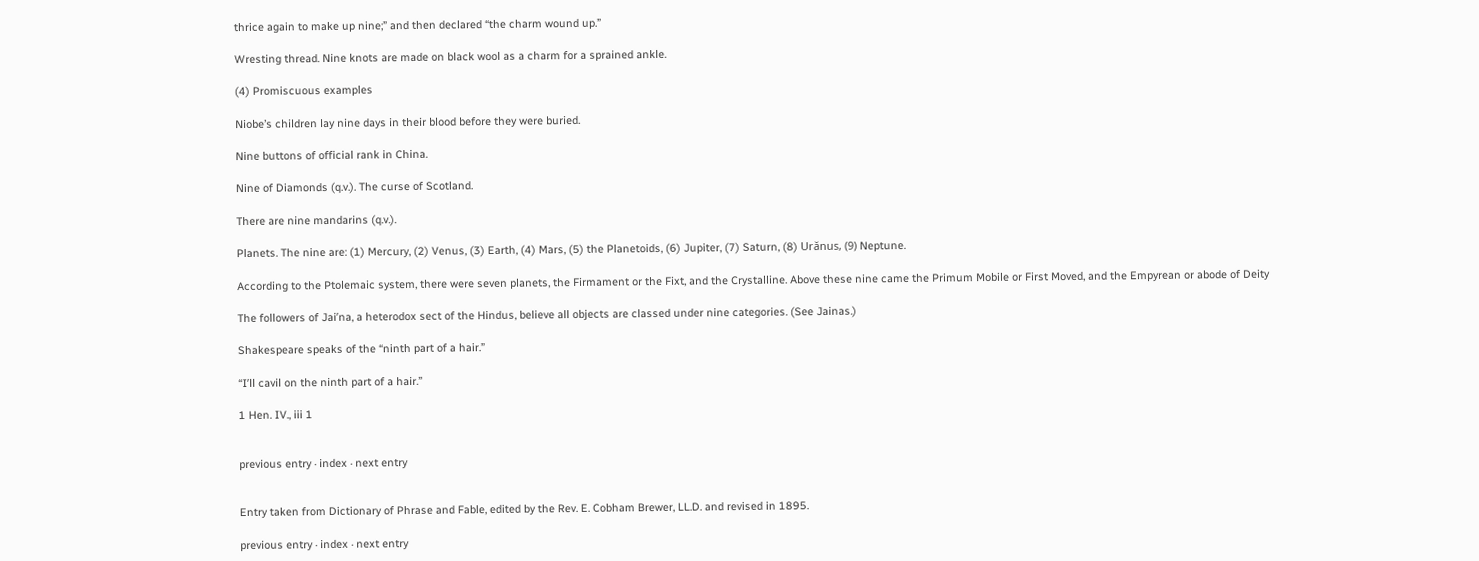thrice again to make up nine;” and then declared “the charm wound up.”

Wresting thread. Nine knots are made on black wool as a charm for a sprained ankle.

(4) Promiscuous examples

Niobe’s children lay nine days in their blood before they were buried.

Nine buttons of official rank in China.

Nine of Diamonds (q.v.). The curse of Scotland.

There are nine mandarins (q.v.).

Planets. The nine are: (1) Mercury, (2) Venus, (3) Earth, (4) Mars, (5) the Planetoids, (6) Jupiter, (7) Saturn, (8) Urănus, (9) Neptune.

According to the Ptolemaic system, there were seven planets, the Firmament or the Fixt, and the Crystalline. Above these nine came the Primum Mobile or First Moved, and the Empyrean or abode of Deity

The followers of Jaiʹna, a heterodox sect of the Hindus, believe all objects are classed under nine categories. (See Jainas.)

Shakespeare speaks of the “ninth part of a hair.”

“Iʹll cavil on the ninth part of a hair.”

1 Hen. IV., iii 1


previous entry · index · next entry


Entry taken from Dictionary of Phrase and Fable, edited by the Rev. E. Cobham Brewer, LL.D. and revised in 1895.

previous entry · index · next entry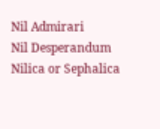Nil Admirari
Nil Desperandum
Nilica or Sephalica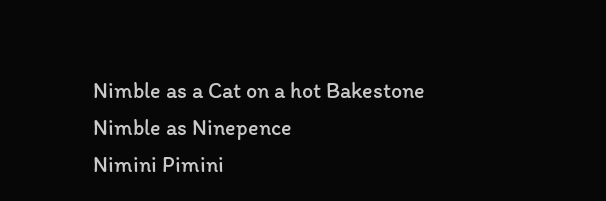Nimble as a Cat on a hot Bakestone
Nimble as Ninepence
Nimini Pimini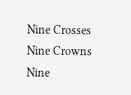Nine Crosses
Nine Crowns
Nine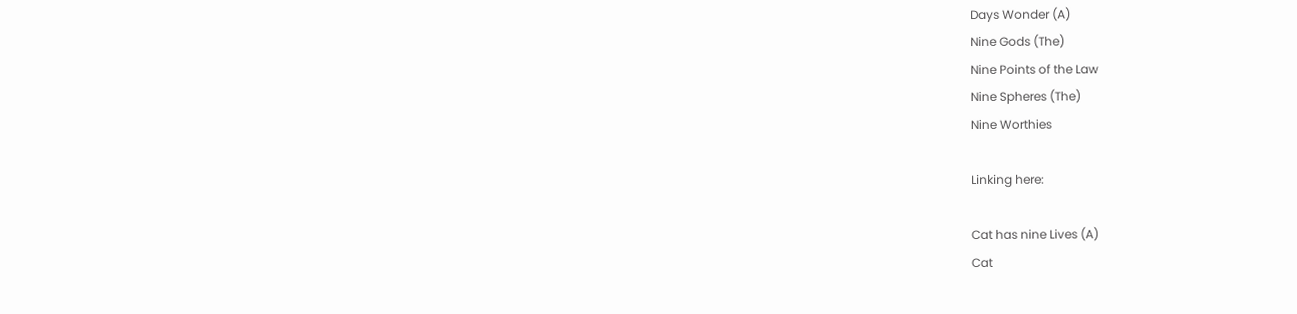Days Wonder (A)
Nine Gods (The)
Nine Points of the Law
Nine Spheres (The)
Nine Worthies

Linking here:

Cat has nine Lives (A)
Cat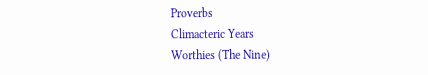Proverbs
Climacteric Years
Worthies (The Nine)